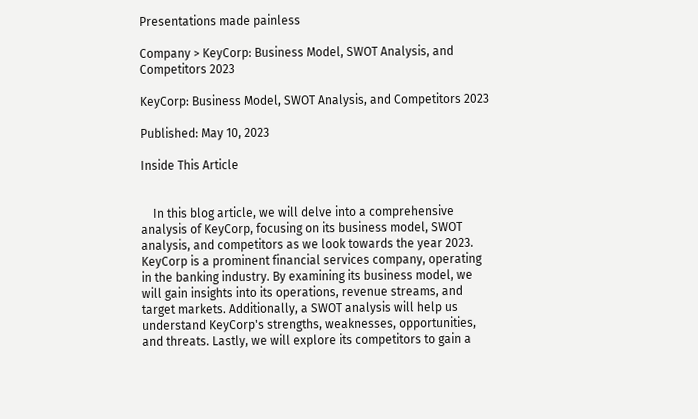Presentations made painless

Company > KeyCorp: Business Model, SWOT Analysis, and Competitors 2023

KeyCorp: Business Model, SWOT Analysis, and Competitors 2023

Published: May 10, 2023

Inside This Article


    In this blog article, we will delve into a comprehensive analysis of KeyCorp, focusing on its business model, SWOT analysis, and competitors as we look towards the year 2023. KeyCorp is a prominent financial services company, operating in the banking industry. By examining its business model, we will gain insights into its operations, revenue streams, and target markets. Additionally, a SWOT analysis will help us understand KeyCorp's strengths, weaknesses, opportunities, and threats. Lastly, we will explore its competitors to gain a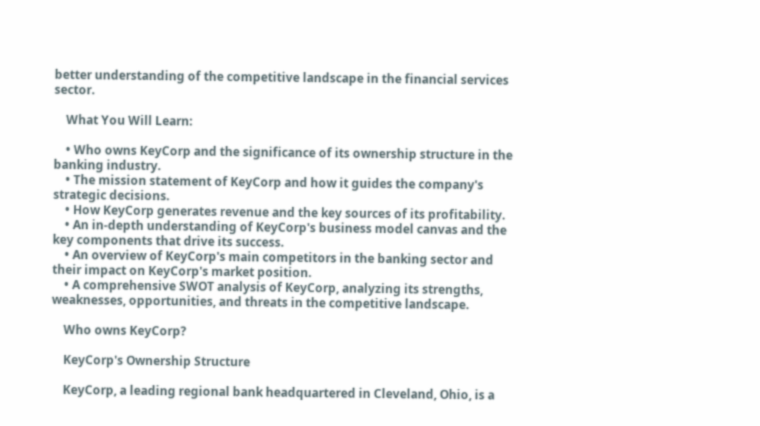better understanding of the competitive landscape in the financial services sector.

    What You Will Learn:

    • Who owns KeyCorp and the significance of its ownership structure in the banking industry.
    • The mission statement of KeyCorp and how it guides the company's strategic decisions.
    • How KeyCorp generates revenue and the key sources of its profitability.
    • An in-depth understanding of KeyCorp's business model canvas and the key components that drive its success.
    • An overview of KeyCorp's main competitors in the banking sector and their impact on KeyCorp's market position.
    • A comprehensive SWOT analysis of KeyCorp, analyzing its strengths, weaknesses, opportunities, and threats in the competitive landscape.

    Who owns KeyCorp?

    KeyCorp's Ownership Structure

    KeyCorp, a leading regional bank headquartered in Cleveland, Ohio, is a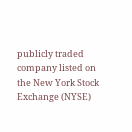publicly traded company listed on the New York Stock Exchange (NYSE)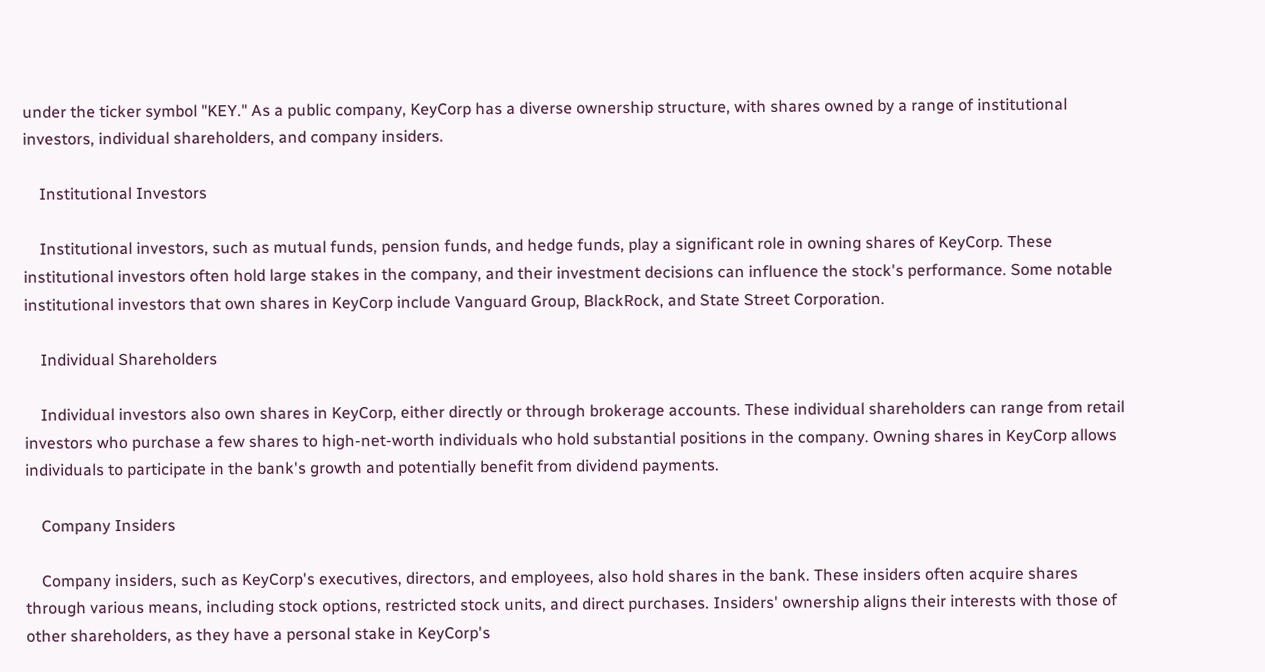under the ticker symbol "KEY." As a public company, KeyCorp has a diverse ownership structure, with shares owned by a range of institutional investors, individual shareholders, and company insiders.

    Institutional Investors

    Institutional investors, such as mutual funds, pension funds, and hedge funds, play a significant role in owning shares of KeyCorp. These institutional investors often hold large stakes in the company, and their investment decisions can influence the stock's performance. Some notable institutional investors that own shares in KeyCorp include Vanguard Group, BlackRock, and State Street Corporation.

    Individual Shareholders

    Individual investors also own shares in KeyCorp, either directly or through brokerage accounts. These individual shareholders can range from retail investors who purchase a few shares to high-net-worth individuals who hold substantial positions in the company. Owning shares in KeyCorp allows individuals to participate in the bank's growth and potentially benefit from dividend payments.

    Company Insiders

    Company insiders, such as KeyCorp's executives, directors, and employees, also hold shares in the bank. These insiders often acquire shares through various means, including stock options, restricted stock units, and direct purchases. Insiders' ownership aligns their interests with those of other shareholders, as they have a personal stake in KeyCorp's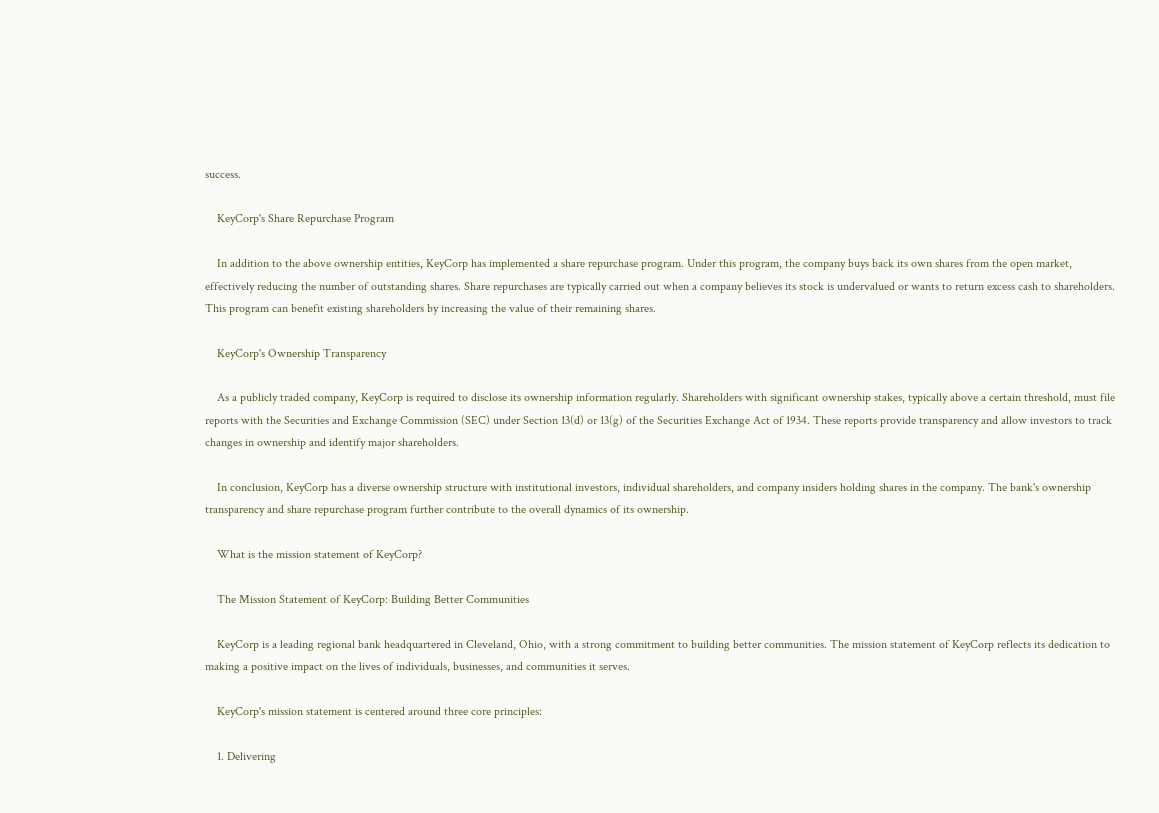success.

    KeyCorp's Share Repurchase Program

    In addition to the above ownership entities, KeyCorp has implemented a share repurchase program. Under this program, the company buys back its own shares from the open market, effectively reducing the number of outstanding shares. Share repurchases are typically carried out when a company believes its stock is undervalued or wants to return excess cash to shareholders. This program can benefit existing shareholders by increasing the value of their remaining shares.

    KeyCorp's Ownership Transparency

    As a publicly traded company, KeyCorp is required to disclose its ownership information regularly. Shareholders with significant ownership stakes, typically above a certain threshold, must file reports with the Securities and Exchange Commission (SEC) under Section 13(d) or 13(g) of the Securities Exchange Act of 1934. These reports provide transparency and allow investors to track changes in ownership and identify major shareholders.

    In conclusion, KeyCorp has a diverse ownership structure with institutional investors, individual shareholders, and company insiders holding shares in the company. The bank's ownership transparency and share repurchase program further contribute to the overall dynamics of its ownership.

    What is the mission statement of KeyCorp?

    The Mission Statement of KeyCorp: Building Better Communities

    KeyCorp is a leading regional bank headquartered in Cleveland, Ohio, with a strong commitment to building better communities. The mission statement of KeyCorp reflects its dedication to making a positive impact on the lives of individuals, businesses, and communities it serves.

    KeyCorp's mission statement is centered around three core principles:

    1. Delivering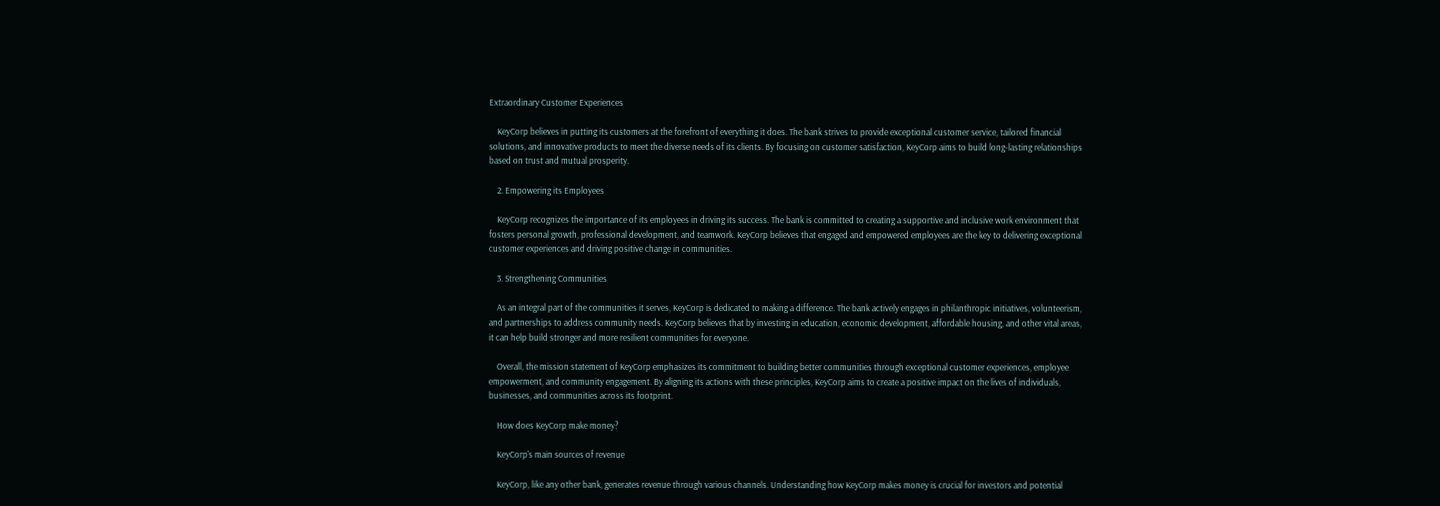Extraordinary Customer Experiences

    KeyCorp believes in putting its customers at the forefront of everything it does. The bank strives to provide exceptional customer service, tailored financial solutions, and innovative products to meet the diverse needs of its clients. By focusing on customer satisfaction, KeyCorp aims to build long-lasting relationships based on trust and mutual prosperity.

    2. Empowering its Employees

    KeyCorp recognizes the importance of its employees in driving its success. The bank is committed to creating a supportive and inclusive work environment that fosters personal growth, professional development, and teamwork. KeyCorp believes that engaged and empowered employees are the key to delivering exceptional customer experiences and driving positive change in communities.

    3. Strengthening Communities

    As an integral part of the communities it serves, KeyCorp is dedicated to making a difference. The bank actively engages in philanthropic initiatives, volunteerism, and partnerships to address community needs. KeyCorp believes that by investing in education, economic development, affordable housing, and other vital areas, it can help build stronger and more resilient communities for everyone.

    Overall, the mission statement of KeyCorp emphasizes its commitment to building better communities through exceptional customer experiences, employee empowerment, and community engagement. By aligning its actions with these principles, KeyCorp aims to create a positive impact on the lives of individuals, businesses, and communities across its footprint.

    How does KeyCorp make money?

    KeyCorp's main sources of revenue

    KeyCorp, like any other bank, generates revenue through various channels. Understanding how KeyCorp makes money is crucial for investors and potential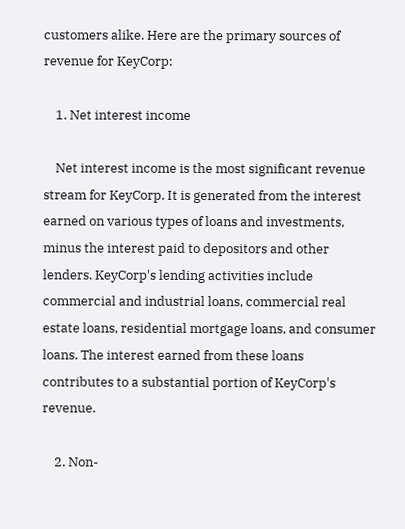customers alike. Here are the primary sources of revenue for KeyCorp:

    1. Net interest income

    Net interest income is the most significant revenue stream for KeyCorp. It is generated from the interest earned on various types of loans and investments, minus the interest paid to depositors and other lenders. KeyCorp's lending activities include commercial and industrial loans, commercial real estate loans, residential mortgage loans, and consumer loans. The interest earned from these loans contributes to a substantial portion of KeyCorp's revenue.

    2. Non-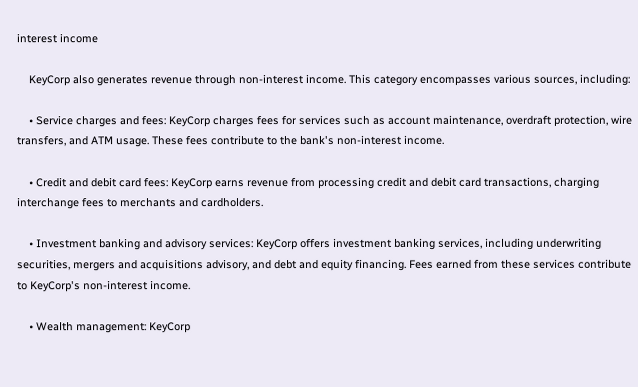interest income

    KeyCorp also generates revenue through non-interest income. This category encompasses various sources, including:

    • Service charges and fees: KeyCorp charges fees for services such as account maintenance, overdraft protection, wire transfers, and ATM usage. These fees contribute to the bank's non-interest income.

    • Credit and debit card fees: KeyCorp earns revenue from processing credit and debit card transactions, charging interchange fees to merchants and cardholders.

    • Investment banking and advisory services: KeyCorp offers investment banking services, including underwriting securities, mergers and acquisitions advisory, and debt and equity financing. Fees earned from these services contribute to KeyCorp's non-interest income.

    • Wealth management: KeyCorp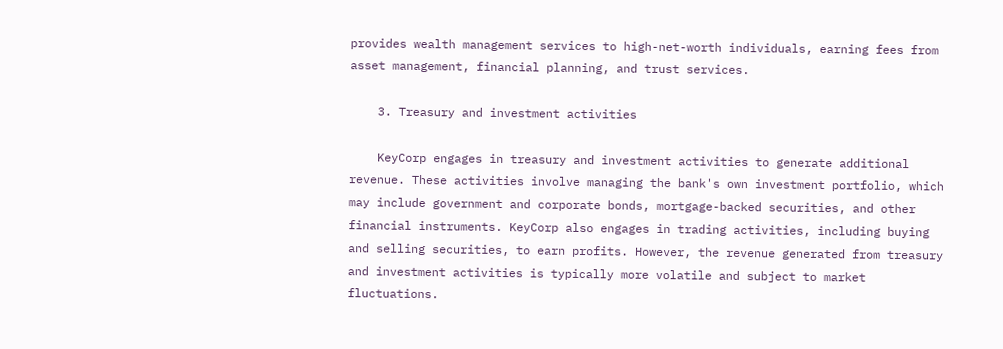provides wealth management services to high-net-worth individuals, earning fees from asset management, financial planning, and trust services.

    3. Treasury and investment activities

    KeyCorp engages in treasury and investment activities to generate additional revenue. These activities involve managing the bank's own investment portfolio, which may include government and corporate bonds, mortgage-backed securities, and other financial instruments. KeyCorp also engages in trading activities, including buying and selling securities, to earn profits. However, the revenue generated from treasury and investment activities is typically more volatile and subject to market fluctuations.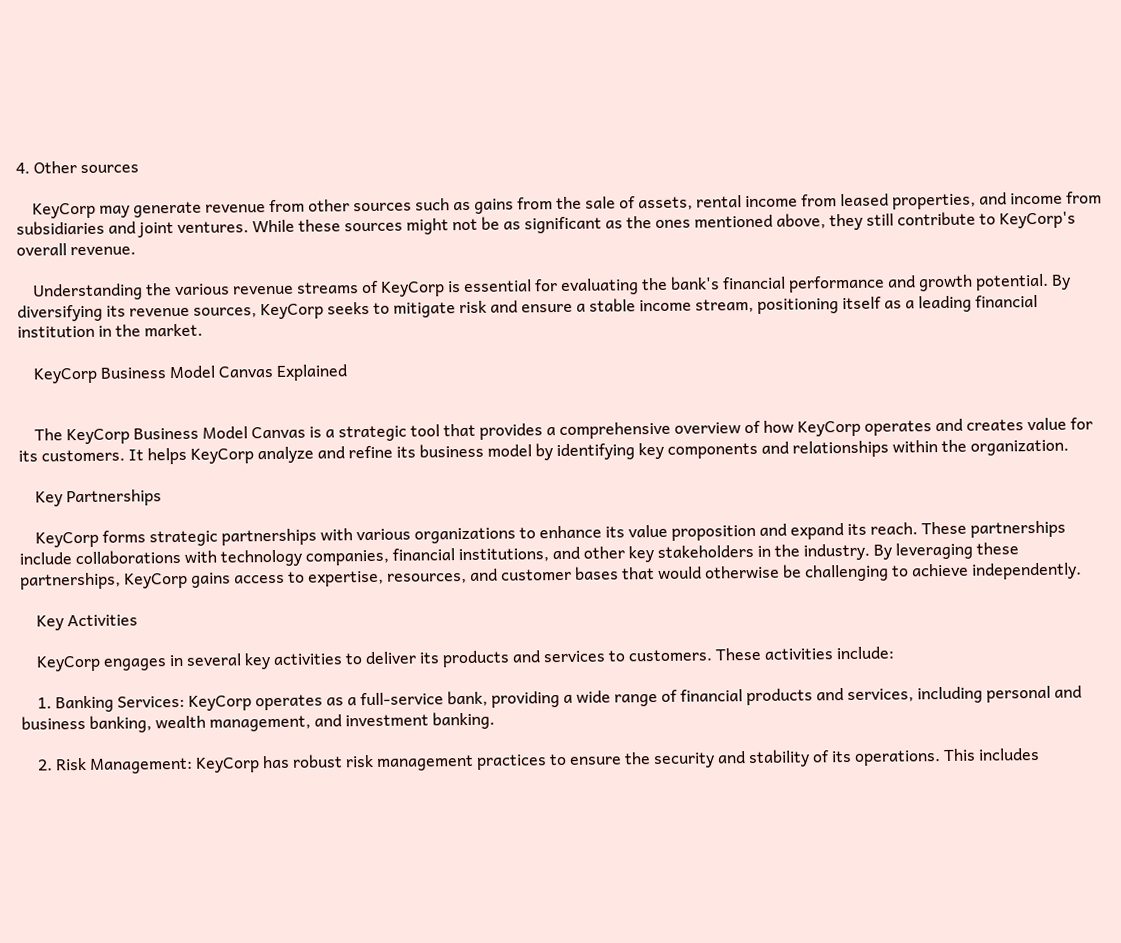4. Other sources

    KeyCorp may generate revenue from other sources such as gains from the sale of assets, rental income from leased properties, and income from subsidiaries and joint ventures. While these sources might not be as significant as the ones mentioned above, they still contribute to KeyCorp's overall revenue.

    Understanding the various revenue streams of KeyCorp is essential for evaluating the bank's financial performance and growth potential. By diversifying its revenue sources, KeyCorp seeks to mitigate risk and ensure a stable income stream, positioning itself as a leading financial institution in the market.

    KeyCorp Business Model Canvas Explained


    The KeyCorp Business Model Canvas is a strategic tool that provides a comprehensive overview of how KeyCorp operates and creates value for its customers. It helps KeyCorp analyze and refine its business model by identifying key components and relationships within the organization.

    Key Partnerships

    KeyCorp forms strategic partnerships with various organizations to enhance its value proposition and expand its reach. These partnerships include collaborations with technology companies, financial institutions, and other key stakeholders in the industry. By leveraging these partnerships, KeyCorp gains access to expertise, resources, and customer bases that would otherwise be challenging to achieve independently.

    Key Activities

    KeyCorp engages in several key activities to deliver its products and services to customers. These activities include:

    1. Banking Services: KeyCorp operates as a full-service bank, providing a wide range of financial products and services, including personal and business banking, wealth management, and investment banking.

    2. Risk Management: KeyCorp has robust risk management practices to ensure the security and stability of its operations. This includes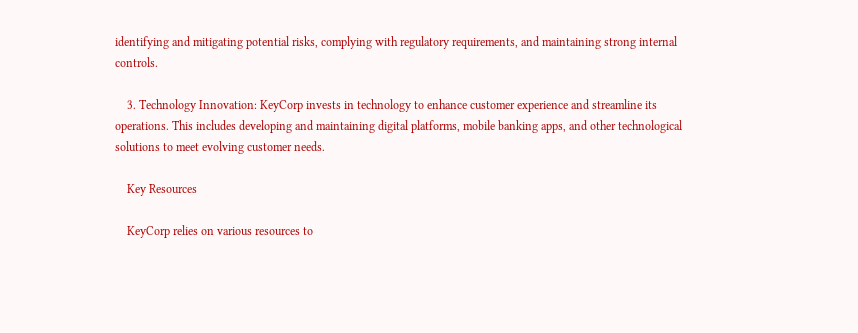identifying and mitigating potential risks, complying with regulatory requirements, and maintaining strong internal controls.

    3. Technology Innovation: KeyCorp invests in technology to enhance customer experience and streamline its operations. This includes developing and maintaining digital platforms, mobile banking apps, and other technological solutions to meet evolving customer needs.

    Key Resources

    KeyCorp relies on various resources to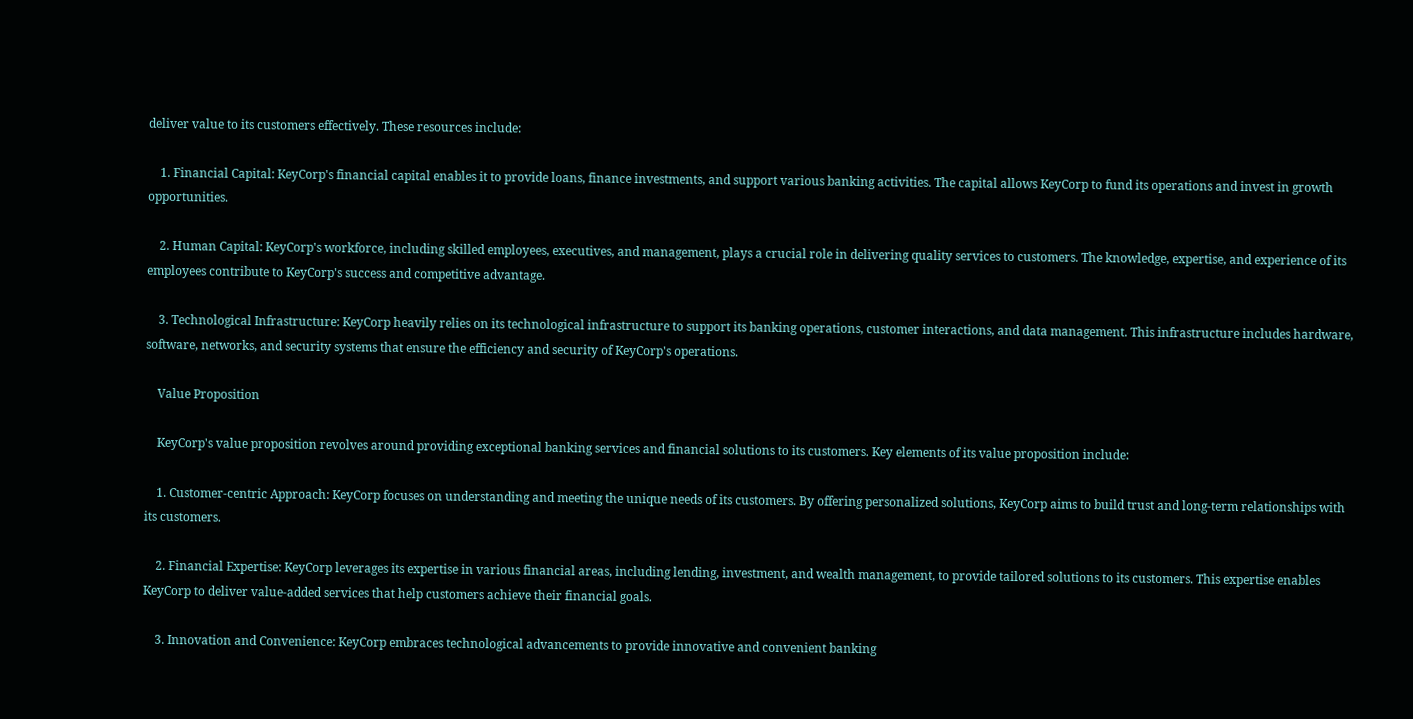deliver value to its customers effectively. These resources include:

    1. Financial Capital: KeyCorp's financial capital enables it to provide loans, finance investments, and support various banking activities. The capital allows KeyCorp to fund its operations and invest in growth opportunities.

    2. Human Capital: KeyCorp's workforce, including skilled employees, executives, and management, plays a crucial role in delivering quality services to customers. The knowledge, expertise, and experience of its employees contribute to KeyCorp's success and competitive advantage.

    3. Technological Infrastructure: KeyCorp heavily relies on its technological infrastructure to support its banking operations, customer interactions, and data management. This infrastructure includes hardware, software, networks, and security systems that ensure the efficiency and security of KeyCorp's operations.

    Value Proposition

    KeyCorp's value proposition revolves around providing exceptional banking services and financial solutions to its customers. Key elements of its value proposition include:

    1. Customer-centric Approach: KeyCorp focuses on understanding and meeting the unique needs of its customers. By offering personalized solutions, KeyCorp aims to build trust and long-term relationships with its customers.

    2. Financial Expertise: KeyCorp leverages its expertise in various financial areas, including lending, investment, and wealth management, to provide tailored solutions to its customers. This expertise enables KeyCorp to deliver value-added services that help customers achieve their financial goals.

    3. Innovation and Convenience: KeyCorp embraces technological advancements to provide innovative and convenient banking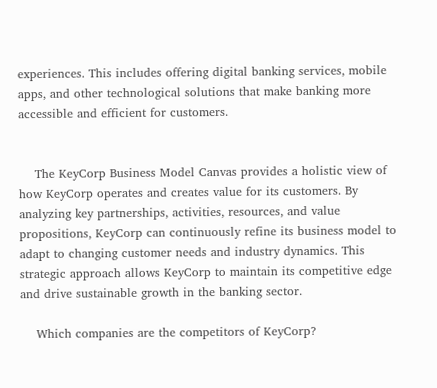experiences. This includes offering digital banking services, mobile apps, and other technological solutions that make banking more accessible and efficient for customers.


    The KeyCorp Business Model Canvas provides a holistic view of how KeyCorp operates and creates value for its customers. By analyzing key partnerships, activities, resources, and value propositions, KeyCorp can continuously refine its business model to adapt to changing customer needs and industry dynamics. This strategic approach allows KeyCorp to maintain its competitive edge and drive sustainable growth in the banking sector.

    Which companies are the competitors of KeyCorp?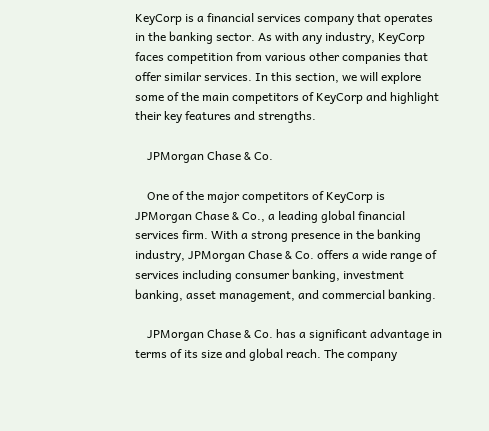KeyCorp is a financial services company that operates in the banking sector. As with any industry, KeyCorp faces competition from various other companies that offer similar services. In this section, we will explore some of the main competitors of KeyCorp and highlight their key features and strengths.

    JPMorgan Chase & Co.

    One of the major competitors of KeyCorp is JPMorgan Chase & Co., a leading global financial services firm. With a strong presence in the banking industry, JPMorgan Chase & Co. offers a wide range of services including consumer banking, investment banking, asset management, and commercial banking.

    JPMorgan Chase & Co. has a significant advantage in terms of its size and global reach. The company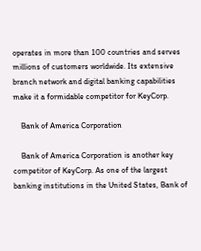operates in more than 100 countries and serves millions of customers worldwide. Its extensive branch network and digital banking capabilities make it a formidable competitor for KeyCorp.

    Bank of America Corporation

    Bank of America Corporation is another key competitor of KeyCorp. As one of the largest banking institutions in the United States, Bank of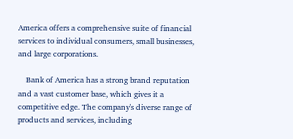America offers a comprehensive suite of financial services to individual consumers, small businesses, and large corporations.

    Bank of America has a strong brand reputation and a vast customer base, which gives it a competitive edge. The company's diverse range of products and services, including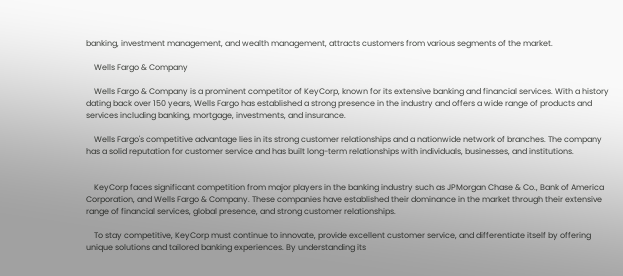banking, investment management, and wealth management, attracts customers from various segments of the market.

    Wells Fargo & Company

    Wells Fargo & Company is a prominent competitor of KeyCorp, known for its extensive banking and financial services. With a history dating back over 150 years, Wells Fargo has established a strong presence in the industry and offers a wide range of products and services including banking, mortgage, investments, and insurance.

    Wells Fargo's competitive advantage lies in its strong customer relationships and a nationwide network of branches. The company has a solid reputation for customer service and has built long-term relationships with individuals, businesses, and institutions.


    KeyCorp faces significant competition from major players in the banking industry such as JPMorgan Chase & Co., Bank of America Corporation, and Wells Fargo & Company. These companies have established their dominance in the market through their extensive range of financial services, global presence, and strong customer relationships.

    To stay competitive, KeyCorp must continue to innovate, provide excellent customer service, and differentiate itself by offering unique solutions and tailored banking experiences. By understanding its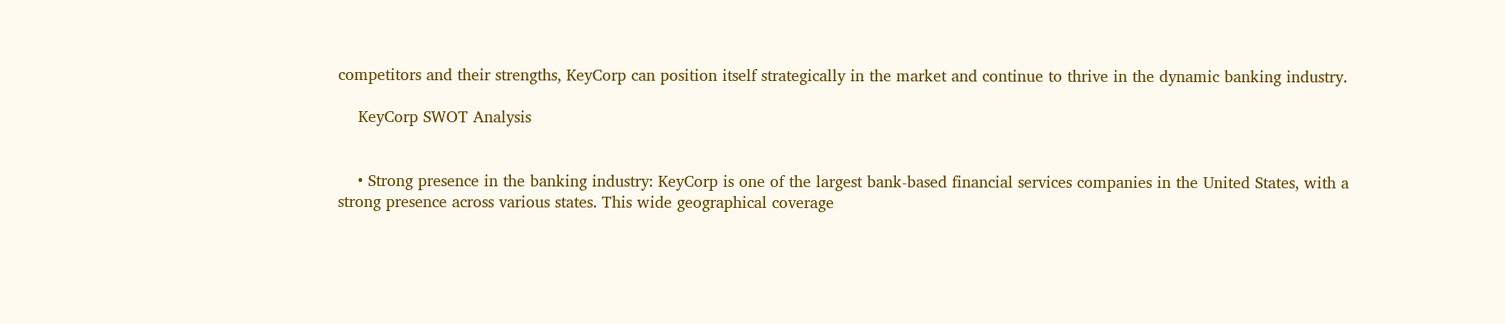competitors and their strengths, KeyCorp can position itself strategically in the market and continue to thrive in the dynamic banking industry.

    KeyCorp SWOT Analysis


    • Strong presence in the banking industry: KeyCorp is one of the largest bank-based financial services companies in the United States, with a strong presence across various states. This wide geographical coverage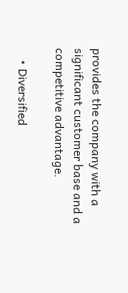provides the company with a significant customer base and a competitive advantage.

    • Diversified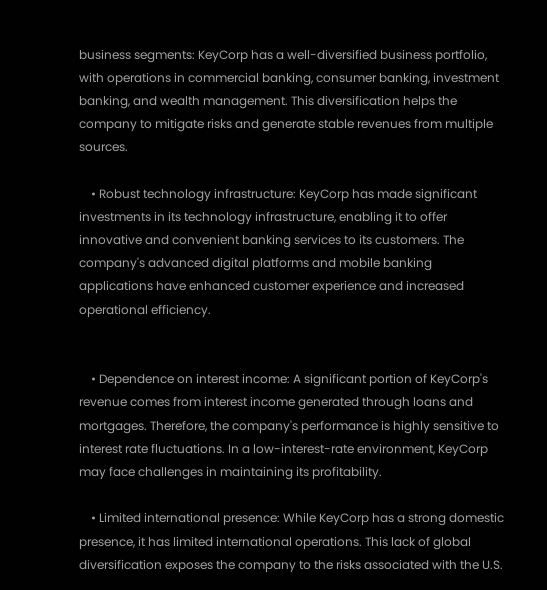business segments: KeyCorp has a well-diversified business portfolio, with operations in commercial banking, consumer banking, investment banking, and wealth management. This diversification helps the company to mitigate risks and generate stable revenues from multiple sources.

    • Robust technology infrastructure: KeyCorp has made significant investments in its technology infrastructure, enabling it to offer innovative and convenient banking services to its customers. The company's advanced digital platforms and mobile banking applications have enhanced customer experience and increased operational efficiency.


    • Dependence on interest income: A significant portion of KeyCorp's revenue comes from interest income generated through loans and mortgages. Therefore, the company's performance is highly sensitive to interest rate fluctuations. In a low-interest-rate environment, KeyCorp may face challenges in maintaining its profitability.

    • Limited international presence: While KeyCorp has a strong domestic presence, it has limited international operations. This lack of global diversification exposes the company to the risks associated with the U.S.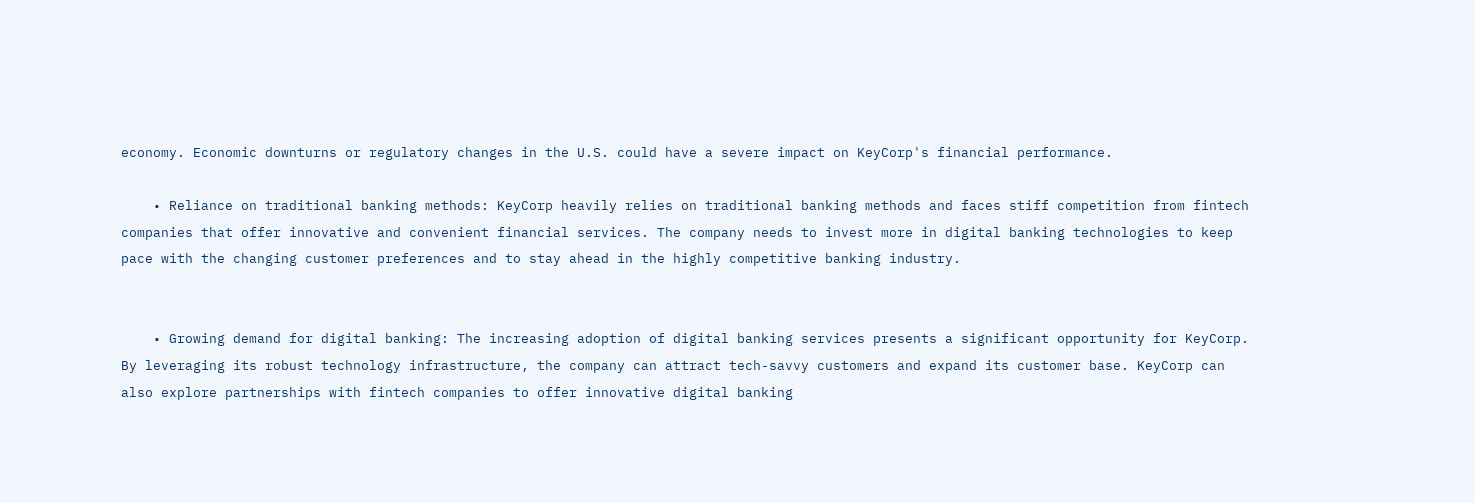economy. Economic downturns or regulatory changes in the U.S. could have a severe impact on KeyCorp's financial performance.

    • Reliance on traditional banking methods: KeyCorp heavily relies on traditional banking methods and faces stiff competition from fintech companies that offer innovative and convenient financial services. The company needs to invest more in digital banking technologies to keep pace with the changing customer preferences and to stay ahead in the highly competitive banking industry.


    • Growing demand for digital banking: The increasing adoption of digital banking services presents a significant opportunity for KeyCorp. By leveraging its robust technology infrastructure, the company can attract tech-savvy customers and expand its customer base. KeyCorp can also explore partnerships with fintech companies to offer innovative digital banking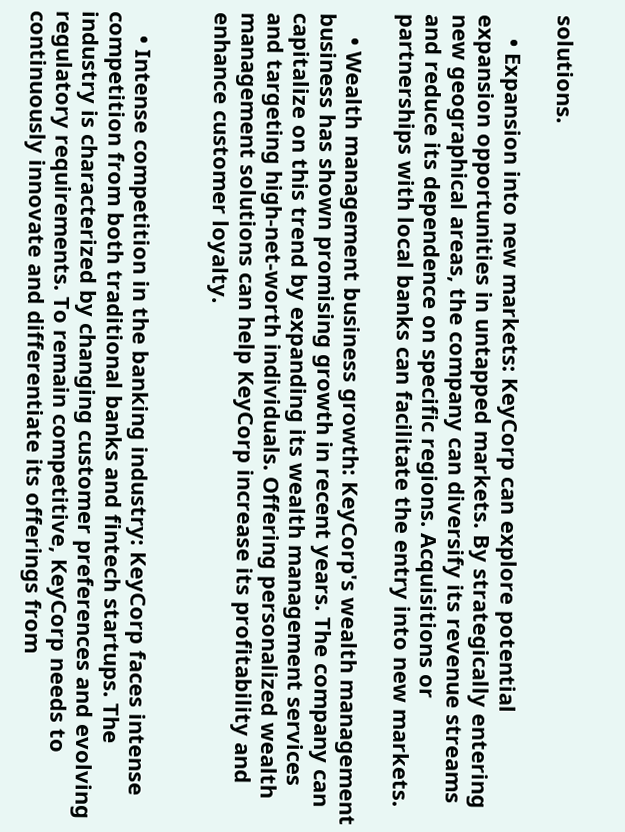solutions.

    • Expansion into new markets: KeyCorp can explore potential expansion opportunities in untapped markets. By strategically entering new geographical areas, the company can diversify its revenue streams and reduce its dependence on specific regions. Acquisitions or partnerships with local banks can facilitate the entry into new markets.

    • Wealth management business growth: KeyCorp's wealth management business has shown promising growth in recent years. The company can capitalize on this trend by expanding its wealth management services and targeting high-net-worth individuals. Offering personalized wealth management solutions can help KeyCorp increase its profitability and enhance customer loyalty.


    • Intense competition in the banking industry: KeyCorp faces intense competition from both traditional banks and fintech startups. The industry is characterized by changing customer preferences and evolving regulatory requirements. To remain competitive, KeyCorp needs to continuously innovate and differentiate its offerings from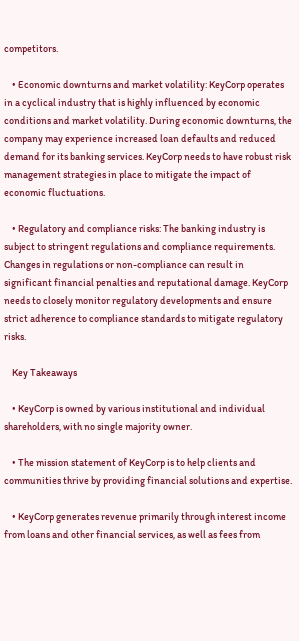competitors.

    • Economic downturns and market volatility: KeyCorp operates in a cyclical industry that is highly influenced by economic conditions and market volatility. During economic downturns, the company may experience increased loan defaults and reduced demand for its banking services. KeyCorp needs to have robust risk management strategies in place to mitigate the impact of economic fluctuations.

    • Regulatory and compliance risks: The banking industry is subject to stringent regulations and compliance requirements. Changes in regulations or non-compliance can result in significant financial penalties and reputational damage. KeyCorp needs to closely monitor regulatory developments and ensure strict adherence to compliance standards to mitigate regulatory risks.

    Key Takeaways

    • KeyCorp is owned by various institutional and individual shareholders, with no single majority owner.

    • The mission statement of KeyCorp is to help clients and communities thrive by providing financial solutions and expertise.

    • KeyCorp generates revenue primarily through interest income from loans and other financial services, as well as fees from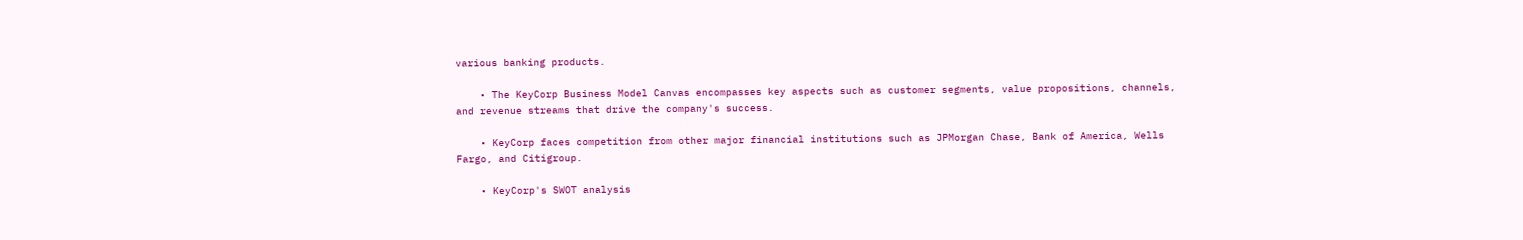various banking products.

    • The KeyCorp Business Model Canvas encompasses key aspects such as customer segments, value propositions, channels, and revenue streams that drive the company's success.

    • KeyCorp faces competition from other major financial institutions such as JPMorgan Chase, Bank of America, Wells Fargo, and Citigroup.

    • KeyCorp's SWOT analysis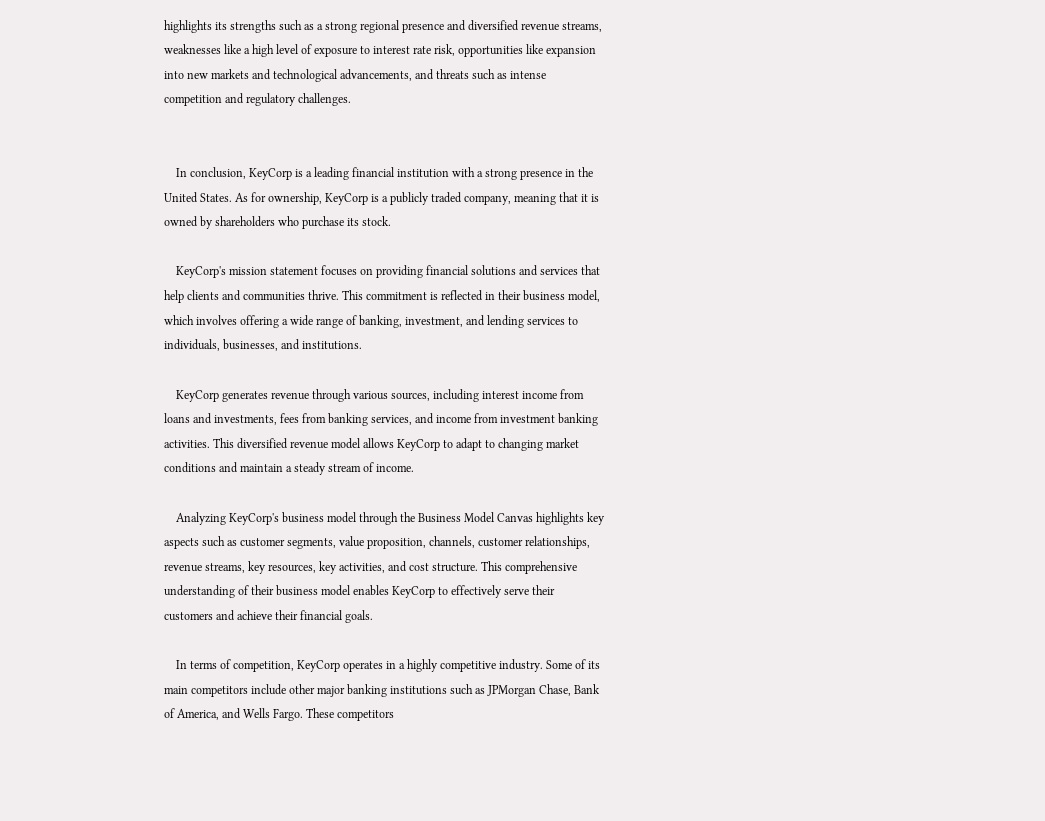highlights its strengths such as a strong regional presence and diversified revenue streams, weaknesses like a high level of exposure to interest rate risk, opportunities like expansion into new markets and technological advancements, and threats such as intense competition and regulatory challenges.


    In conclusion, KeyCorp is a leading financial institution with a strong presence in the United States. As for ownership, KeyCorp is a publicly traded company, meaning that it is owned by shareholders who purchase its stock.

    KeyCorp's mission statement focuses on providing financial solutions and services that help clients and communities thrive. This commitment is reflected in their business model, which involves offering a wide range of banking, investment, and lending services to individuals, businesses, and institutions.

    KeyCorp generates revenue through various sources, including interest income from loans and investments, fees from banking services, and income from investment banking activities. This diversified revenue model allows KeyCorp to adapt to changing market conditions and maintain a steady stream of income.

    Analyzing KeyCorp's business model through the Business Model Canvas highlights key aspects such as customer segments, value proposition, channels, customer relationships, revenue streams, key resources, key activities, and cost structure. This comprehensive understanding of their business model enables KeyCorp to effectively serve their customers and achieve their financial goals.

    In terms of competition, KeyCorp operates in a highly competitive industry. Some of its main competitors include other major banking institutions such as JPMorgan Chase, Bank of America, and Wells Fargo. These competitors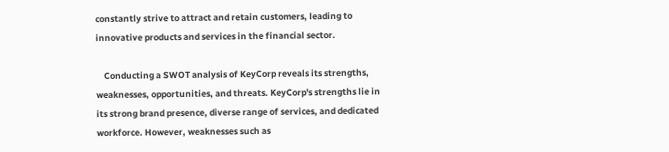constantly strive to attract and retain customers, leading to innovative products and services in the financial sector.

    Conducting a SWOT analysis of KeyCorp reveals its strengths, weaknesses, opportunities, and threats. KeyCorp's strengths lie in its strong brand presence, diverse range of services, and dedicated workforce. However, weaknesses such as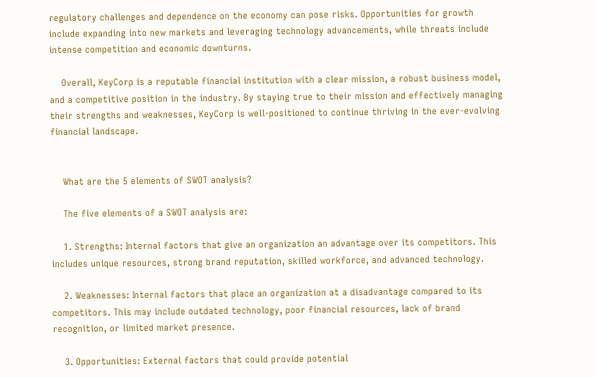regulatory challenges and dependence on the economy can pose risks. Opportunities for growth include expanding into new markets and leveraging technology advancements, while threats include intense competition and economic downturns.

    Overall, KeyCorp is a reputable financial institution with a clear mission, a robust business model, and a competitive position in the industry. By staying true to their mission and effectively managing their strengths and weaknesses, KeyCorp is well-positioned to continue thriving in the ever-evolving financial landscape.


    What are the 5 elements of SWOT analysis?

    The five elements of a SWOT analysis are:

    1. Strengths: Internal factors that give an organization an advantage over its competitors. This includes unique resources, strong brand reputation, skilled workforce, and advanced technology.

    2. Weaknesses: Internal factors that place an organization at a disadvantage compared to its competitors. This may include outdated technology, poor financial resources, lack of brand recognition, or limited market presence.

    3. Opportunities: External factors that could provide potential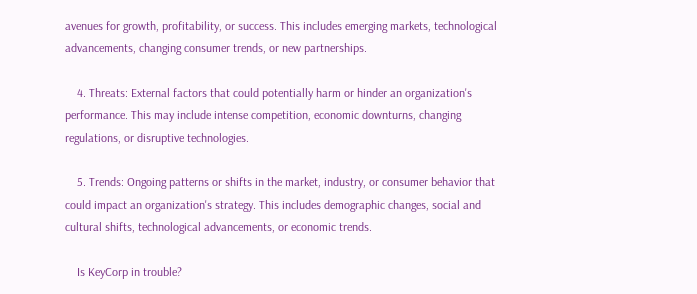avenues for growth, profitability, or success. This includes emerging markets, technological advancements, changing consumer trends, or new partnerships.

    4. Threats: External factors that could potentially harm or hinder an organization's performance. This may include intense competition, economic downturns, changing regulations, or disruptive technologies.

    5. Trends: Ongoing patterns or shifts in the market, industry, or consumer behavior that could impact an organization's strategy. This includes demographic changes, social and cultural shifts, technological advancements, or economic trends.

    Is KeyCorp in trouble?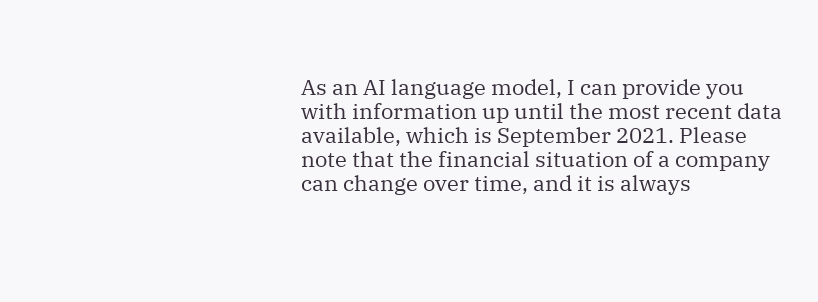As an AI language model, I can provide you with information up until the most recent data available, which is September 2021. Please note that the financial situation of a company can change over time, and it is always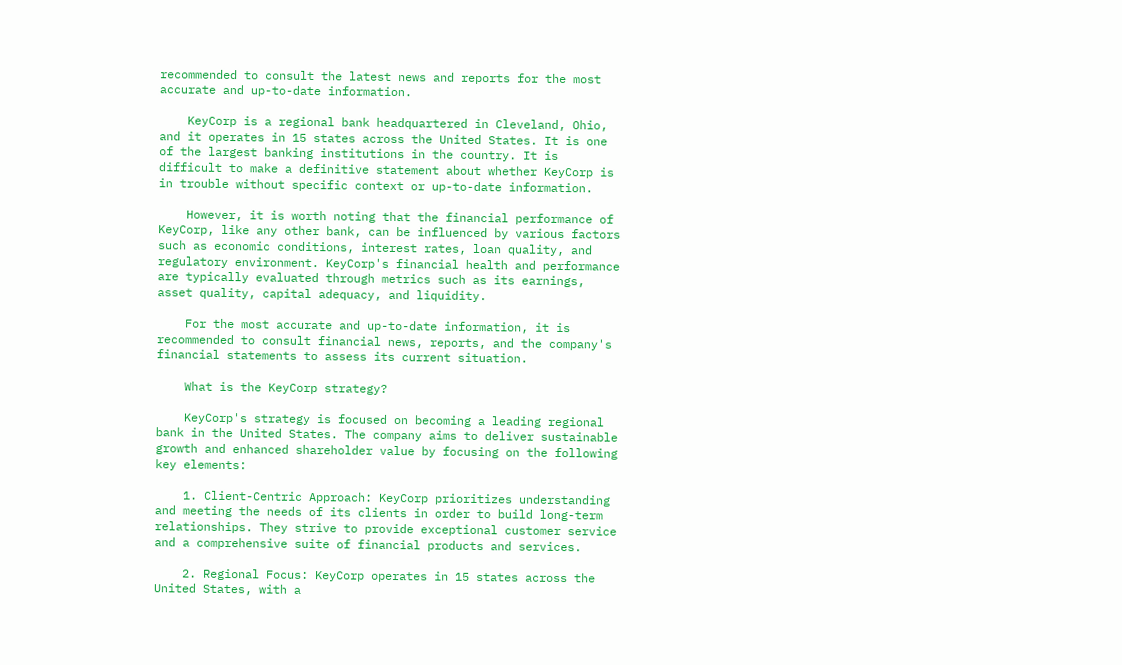recommended to consult the latest news and reports for the most accurate and up-to-date information.

    KeyCorp is a regional bank headquartered in Cleveland, Ohio, and it operates in 15 states across the United States. It is one of the largest banking institutions in the country. It is difficult to make a definitive statement about whether KeyCorp is in trouble without specific context or up-to-date information.

    However, it is worth noting that the financial performance of KeyCorp, like any other bank, can be influenced by various factors such as economic conditions, interest rates, loan quality, and regulatory environment. KeyCorp's financial health and performance are typically evaluated through metrics such as its earnings, asset quality, capital adequacy, and liquidity.

    For the most accurate and up-to-date information, it is recommended to consult financial news, reports, and the company's financial statements to assess its current situation.

    What is the KeyCorp strategy?

    KeyCorp's strategy is focused on becoming a leading regional bank in the United States. The company aims to deliver sustainable growth and enhanced shareholder value by focusing on the following key elements:

    1. Client-Centric Approach: KeyCorp prioritizes understanding and meeting the needs of its clients in order to build long-term relationships. They strive to provide exceptional customer service and a comprehensive suite of financial products and services.

    2. Regional Focus: KeyCorp operates in 15 states across the United States, with a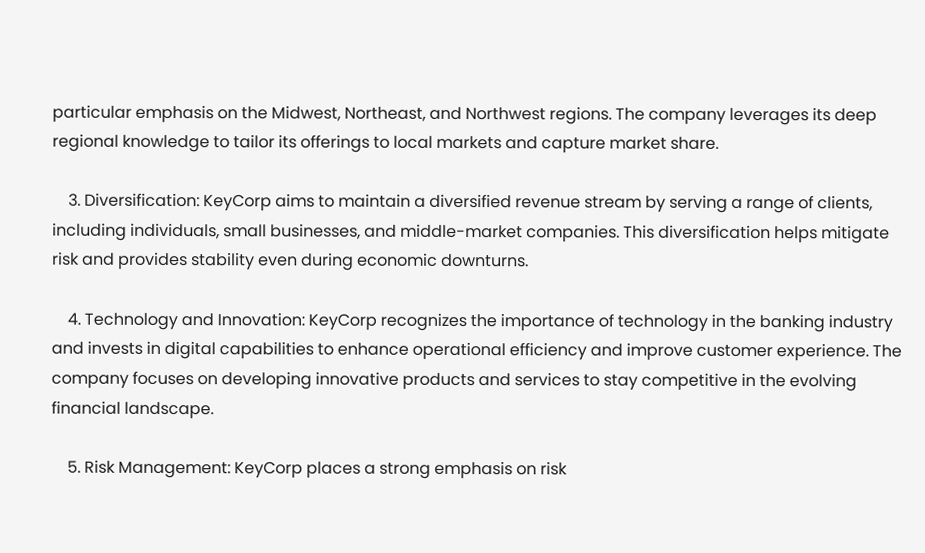particular emphasis on the Midwest, Northeast, and Northwest regions. The company leverages its deep regional knowledge to tailor its offerings to local markets and capture market share.

    3. Diversification: KeyCorp aims to maintain a diversified revenue stream by serving a range of clients, including individuals, small businesses, and middle-market companies. This diversification helps mitigate risk and provides stability even during economic downturns.

    4. Technology and Innovation: KeyCorp recognizes the importance of technology in the banking industry and invests in digital capabilities to enhance operational efficiency and improve customer experience. The company focuses on developing innovative products and services to stay competitive in the evolving financial landscape.

    5. Risk Management: KeyCorp places a strong emphasis on risk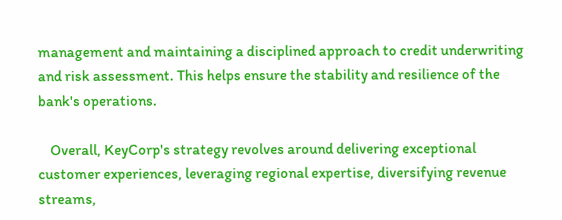management and maintaining a disciplined approach to credit underwriting and risk assessment. This helps ensure the stability and resilience of the bank's operations.

    Overall, KeyCorp's strategy revolves around delivering exceptional customer experiences, leveraging regional expertise, diversifying revenue streams,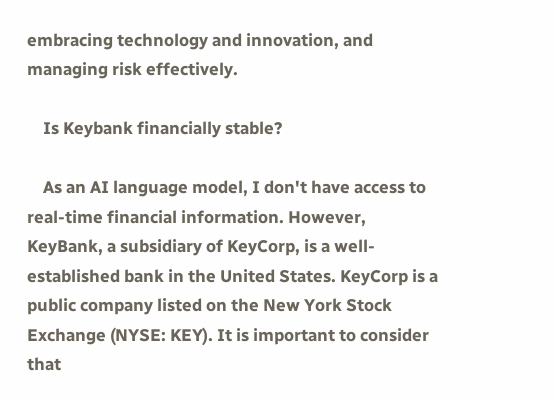embracing technology and innovation, and managing risk effectively.

    Is Keybank financially stable?

    As an AI language model, I don't have access to real-time financial information. However, KeyBank, a subsidiary of KeyCorp, is a well-established bank in the United States. KeyCorp is a public company listed on the New York Stock Exchange (NYSE: KEY). It is important to consider that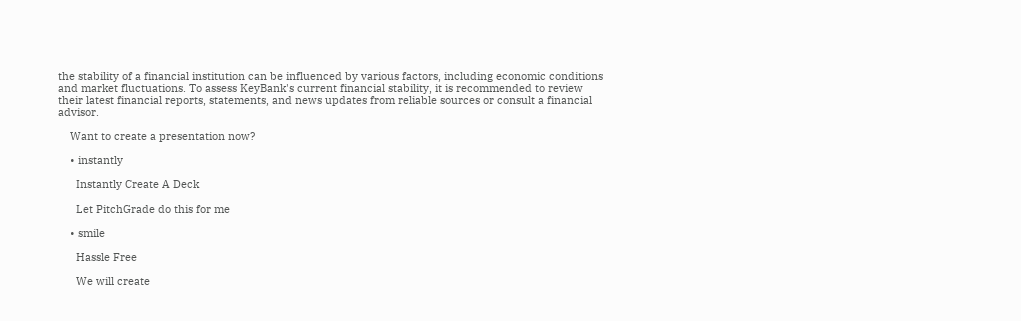the stability of a financial institution can be influenced by various factors, including economic conditions and market fluctuations. To assess KeyBank's current financial stability, it is recommended to review their latest financial reports, statements, and news updates from reliable sources or consult a financial advisor.

    Want to create a presentation now?

    • instantly

      Instantly Create A Deck

      Let PitchGrade do this for me

    • smile

      Hassle Free

      We will create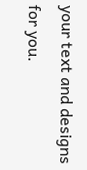your text and designs for you.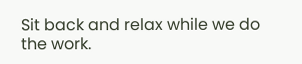Sit back and relax while we do the work.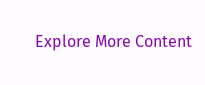Explore More Content